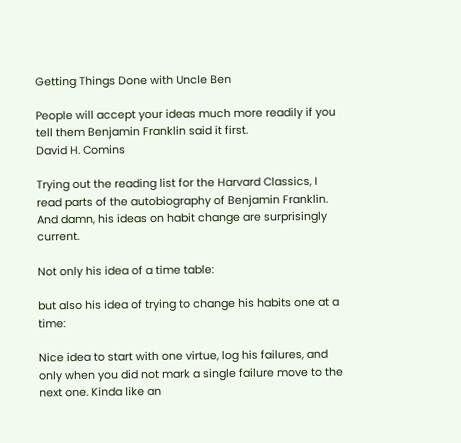Getting Things Done with Uncle Ben

People will accept your ideas much more readily if you tell them Benjamin Franklin said it first.
David H. Comins

Trying out the reading list for the Harvard Classics, I read parts of the autobiography of Benjamin Franklin. And damn, his ideas on habit change are surprisingly current.

Not only his idea of a time table:

but also his idea of trying to change his habits one at a time:

Nice idea to start with one virtue, log his failures, and only when you did not mark a single failure move to the next one. Kinda like an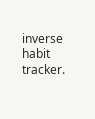inverse habit tracker.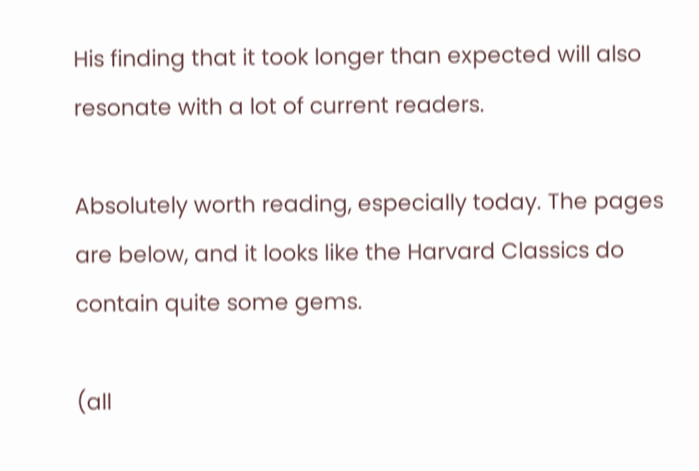His finding that it took longer than expected will also resonate with a lot of current readers.

Absolutely worth reading, especially today. The pages are below, and it looks like the Harvard Classics do contain quite some gems.

(all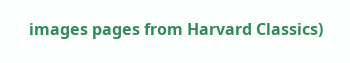images pages from Harvard Classics)